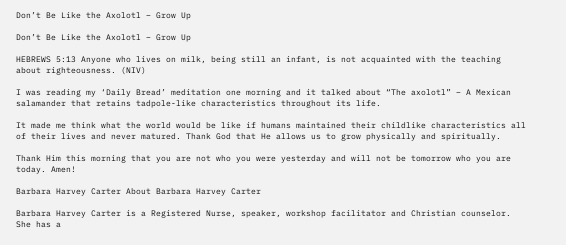Don’t Be Like the Axolotl – Grow Up

Don’t Be Like the Axolotl – Grow Up

HEBREWS 5:13 Anyone who lives on milk, being still an infant, is not acquainted with the teaching about righteousness. (NIV)

I was reading my ‘Daily Bread’ meditation one morning and it talked about “The axolotl” – A Mexican salamander that retains tadpole-like characteristics throughout its life.

It made me think what the world would be like if humans maintained their childlike characteristics all of their lives and never matured. Thank God that He allows us to grow physically and spiritually.

Thank Him this morning that you are not who you were yesterday and will not be tomorrow who you are today. Amen!

Barbara Harvey Carter About Barbara Harvey Carter

Barbara Harvey Carter is a Registered Nurse, speaker, workshop facilitator and Christian counselor. She has a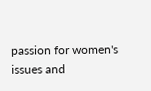passion for women's issues and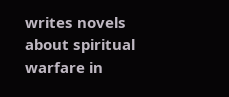writes novels about spiritual warfare in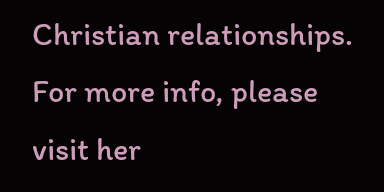Christian relationships. For more info, please visit her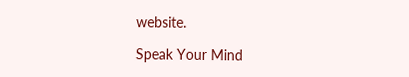website.

Speak Your Mind